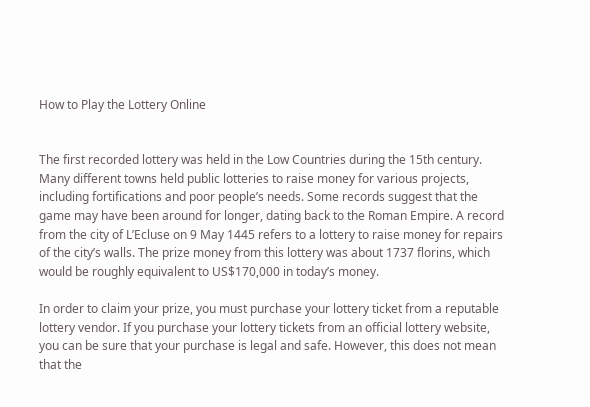How to Play the Lottery Online


The first recorded lottery was held in the Low Countries during the 15th century. Many different towns held public lotteries to raise money for various projects, including fortifications and poor people’s needs. Some records suggest that the game may have been around for longer, dating back to the Roman Empire. A record from the city of L’Ecluse on 9 May 1445 refers to a lottery to raise money for repairs of the city’s walls. The prize money from this lottery was about 1737 florins, which would be roughly equivalent to US$170,000 in today’s money.

In order to claim your prize, you must purchase your lottery ticket from a reputable lottery vendor. If you purchase your lottery tickets from an official lottery website, you can be sure that your purchase is legal and safe. However, this does not mean that the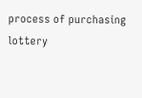process of purchasing lottery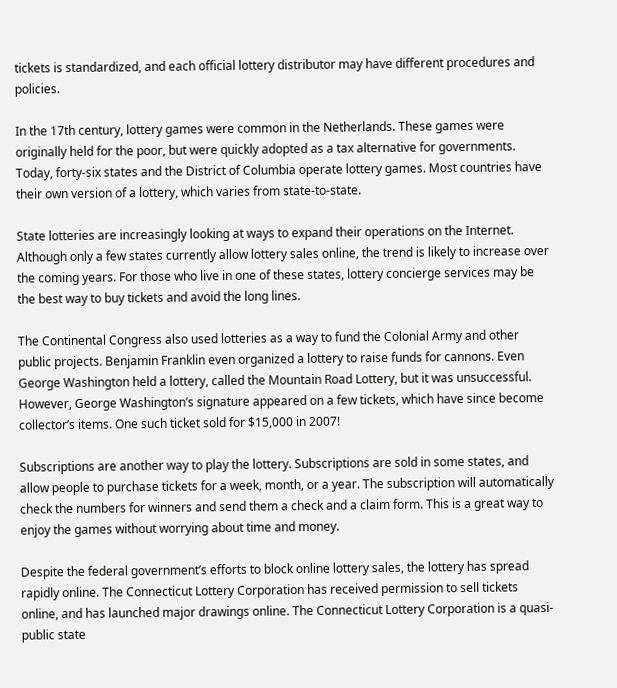tickets is standardized, and each official lottery distributor may have different procedures and policies.

In the 17th century, lottery games were common in the Netherlands. These games were originally held for the poor, but were quickly adopted as a tax alternative for governments. Today, forty-six states and the District of Columbia operate lottery games. Most countries have their own version of a lottery, which varies from state-to-state.

State lotteries are increasingly looking at ways to expand their operations on the Internet. Although only a few states currently allow lottery sales online, the trend is likely to increase over the coming years. For those who live in one of these states, lottery concierge services may be the best way to buy tickets and avoid the long lines.

The Continental Congress also used lotteries as a way to fund the Colonial Army and other public projects. Benjamin Franklin even organized a lottery to raise funds for cannons. Even George Washington held a lottery, called the Mountain Road Lottery, but it was unsuccessful. However, George Washington’s signature appeared on a few tickets, which have since become collector’s items. One such ticket sold for $15,000 in 2007!

Subscriptions are another way to play the lottery. Subscriptions are sold in some states, and allow people to purchase tickets for a week, month, or a year. The subscription will automatically check the numbers for winners and send them a check and a claim form. This is a great way to enjoy the games without worrying about time and money.

Despite the federal government’s efforts to block online lottery sales, the lottery has spread rapidly online. The Connecticut Lottery Corporation has received permission to sell tickets online, and has launched major drawings online. The Connecticut Lottery Corporation is a quasi-public state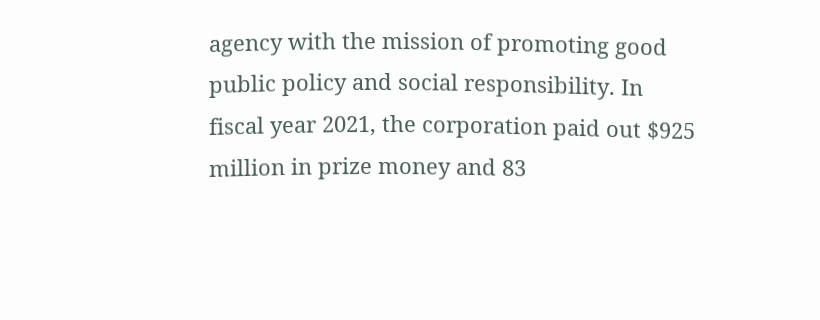agency with the mission of promoting good public policy and social responsibility. In fiscal year 2021, the corporation paid out $925 million in prize money and 83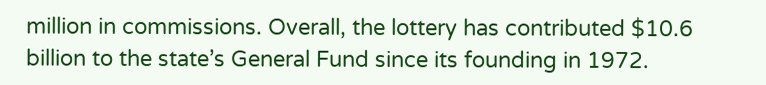million in commissions. Overall, the lottery has contributed $10.6 billion to the state’s General Fund since its founding in 1972.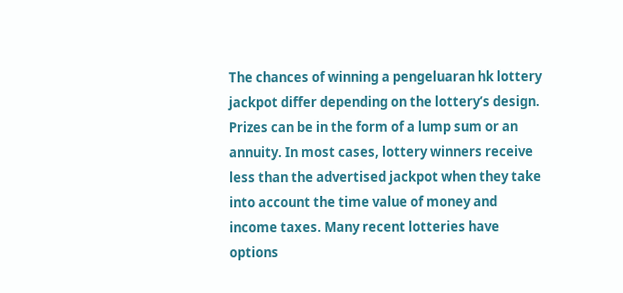The chances of winning a pengeluaran hk lottery jackpot differ depending on the lottery’s design. Prizes can be in the form of a lump sum or an annuity. In most cases, lottery winners receive less than the advertised jackpot when they take into account the time value of money and income taxes. Many recent lotteries have options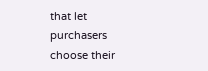that let purchasers choose their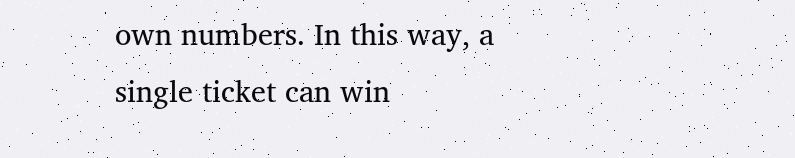own numbers. In this way, a single ticket can win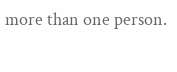more than one person.